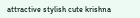attractive stylish cute krishna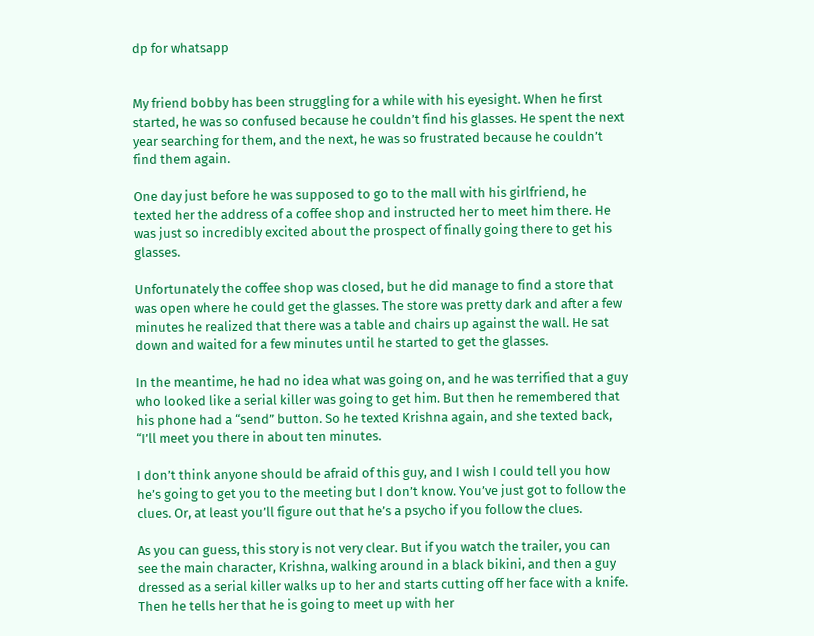dp for whatsapp


My friend bobby has been struggling for a while with his eyesight. When he first started, he was so confused because he couldn’t find his glasses. He spent the next year searching for them, and the next, he was so frustrated because he couldn’t find them again.

One day just before he was supposed to go to the mall with his girlfriend, he texted her the address of a coffee shop and instructed her to meet him there. He was just so incredibly excited about the prospect of finally going there to get his glasses.

Unfortunately the coffee shop was closed, but he did manage to find a store that was open where he could get the glasses. The store was pretty dark and after a few minutes he realized that there was a table and chairs up against the wall. He sat down and waited for a few minutes until he started to get the glasses.

In the meantime, he had no idea what was going on, and he was terrified that a guy who looked like a serial killer was going to get him. But then he remembered that his phone had a “send” button. So he texted Krishna again, and she texted back, “I’ll meet you there in about ten minutes.

I don’t think anyone should be afraid of this guy, and I wish I could tell you how he’s going to get you to the meeting but I don’t know. You’ve just got to follow the clues. Or, at least you’ll figure out that he’s a psycho if you follow the clues.

As you can guess, this story is not very clear. But if you watch the trailer, you can see the main character, Krishna, walking around in a black bikini, and then a guy dressed as a serial killer walks up to her and starts cutting off her face with a knife. Then he tells her that he is going to meet up with her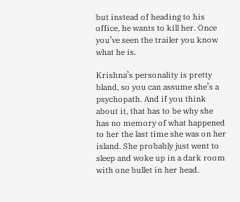but instead of heading to his office, he wants to kill her. Once you’ve seen the trailer you know what he is.

Krishna’s personality is pretty bland, so you can assume she’s a psychopath. And if you think about it, that has to be why she has no memory of what happened to her the last time she was on her island. She probably just went to sleep and woke up in a dark room with one bullet in her head.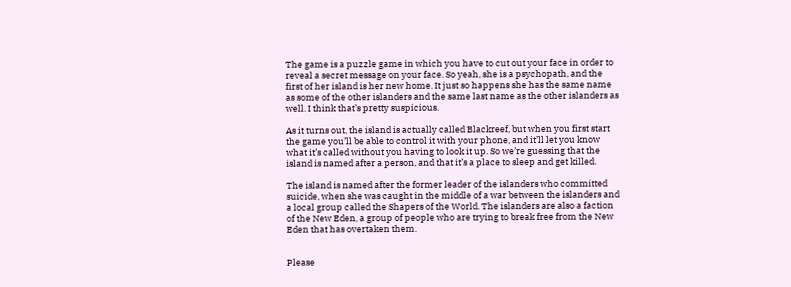The game is a puzzle game in which you have to cut out your face in order to reveal a secret message on your face. So yeah, she is a psychopath, and the first of her island is her new home. It just so happens she has the same name as some of the other islanders and the same last name as the other islanders as well. I think that’s pretty suspicious.

As it turns out, the island is actually called Blackreef, but when you first start the game you’ll be able to control it with your phone, and it’ll let you know what it’s called without you having to look it up. So we’re guessing that the island is named after a person, and that it’s a place to sleep and get killed.

The island is named after the former leader of the islanders who committed suicide, when she was caught in the middle of a war between the islanders and a local group called the Shapers of the World. The islanders are also a faction of the New Eden, a group of people who are trying to break free from the New Eden that has overtaken them.


Please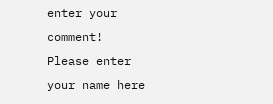enter your comment!
Please enter your name here